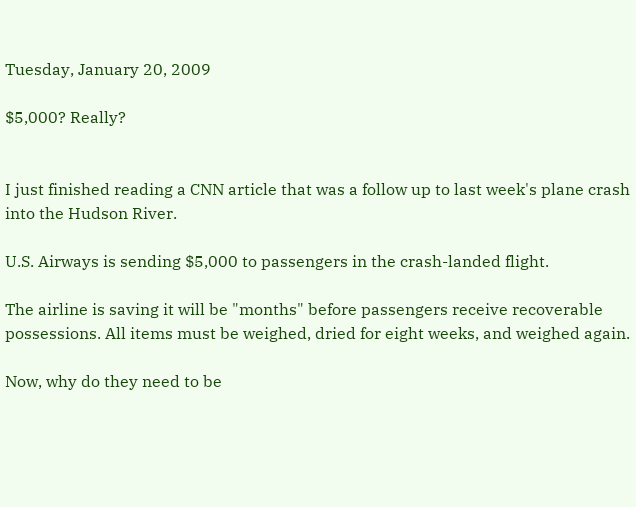Tuesday, January 20, 2009

$5,000? Really?


I just finished reading a CNN article that was a follow up to last week's plane crash into the Hudson River.

U.S. Airways is sending $5,000 to passengers in the crash-landed flight.

The airline is saving it will be "months" before passengers receive recoverable possessions. All items must be weighed, dried for eight weeks, and weighed again.

Now, why do they need to be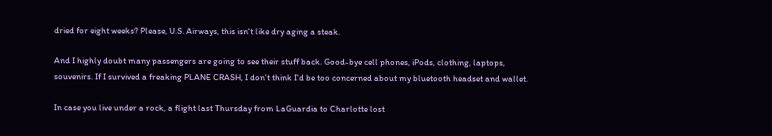dried for eight weeks? Please, U.S. Airways, this isn't like dry aging a steak.

And I highly doubt many passengers are going to see their stuff back. Good-bye cell phones, iPods, clothing, laptops, souvenirs. If I survived a freaking PLANE CRASH, I don't think I'd be too concerned about my bluetooth headset and wallet.

In case you live under a rock, a flight last Thursday from LaGuardia to Charlotte lost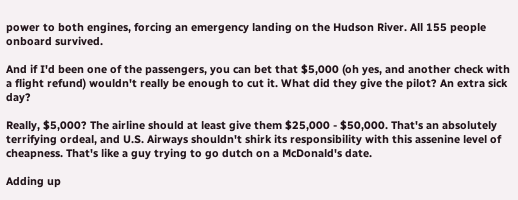power to both engines, forcing an emergency landing on the Hudson River. All 155 people onboard survived.

And if I'd been one of the passengers, you can bet that $5,000 (oh yes, and another check with a flight refund) wouldn't really be enough to cut it. What did they give the pilot? An extra sick day?

Really, $5,000? The airline should at least give them $25,000 - $50,000. That's an absolutely terrifying ordeal, and U.S. Airways shouldn't shirk its responsibility with this assenine level of cheapness. That's like a guy trying to go dutch on a McDonald's date.

Adding up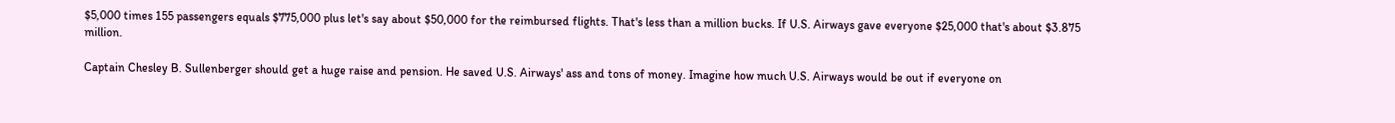$5,000 times 155 passengers equals $775,000 plus let's say about $50,000 for the reimbursed flights. That's less than a million bucks. If U.S. Airways gave everyone $25,000 that's about $3.875 million.

Captain Chesley B. Sullenberger should get a huge raise and pension. He saved U.S. Airways' ass and tons of money. Imagine how much U.S. Airways would be out if everyone on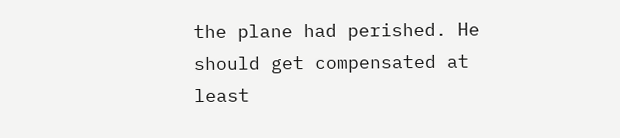the plane had perished. He should get compensated at least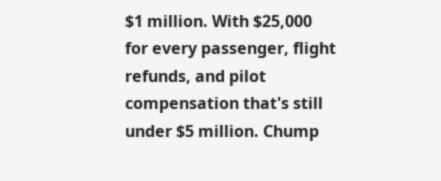$1 million. With $25,000 for every passenger, flight refunds, and pilot compensation that's still under $5 million. Chump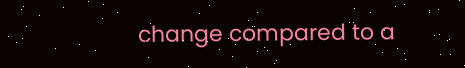change compared to a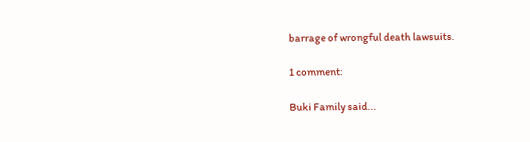barrage of wrongful death lawsuits.

1 comment:

Buki Family said...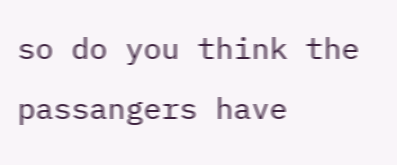so do you think the passangers have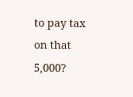to pay tax on that 5,000?